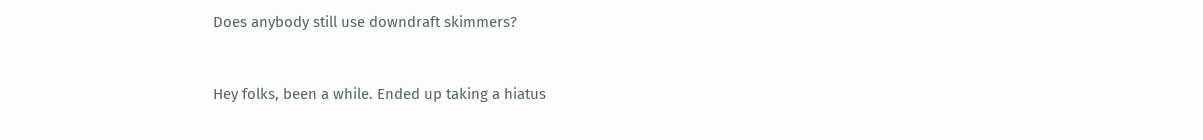Does anybody still use downdraft skimmers?


Hey folks, been a while. Ended up taking a hiatus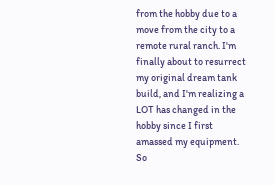from the hobby due to a move from the city to a remote rural ranch. I'm finally about to resurrect my original dream tank build, and I'm realizing a LOT has changed in the hobby since I first amassed my equipment. So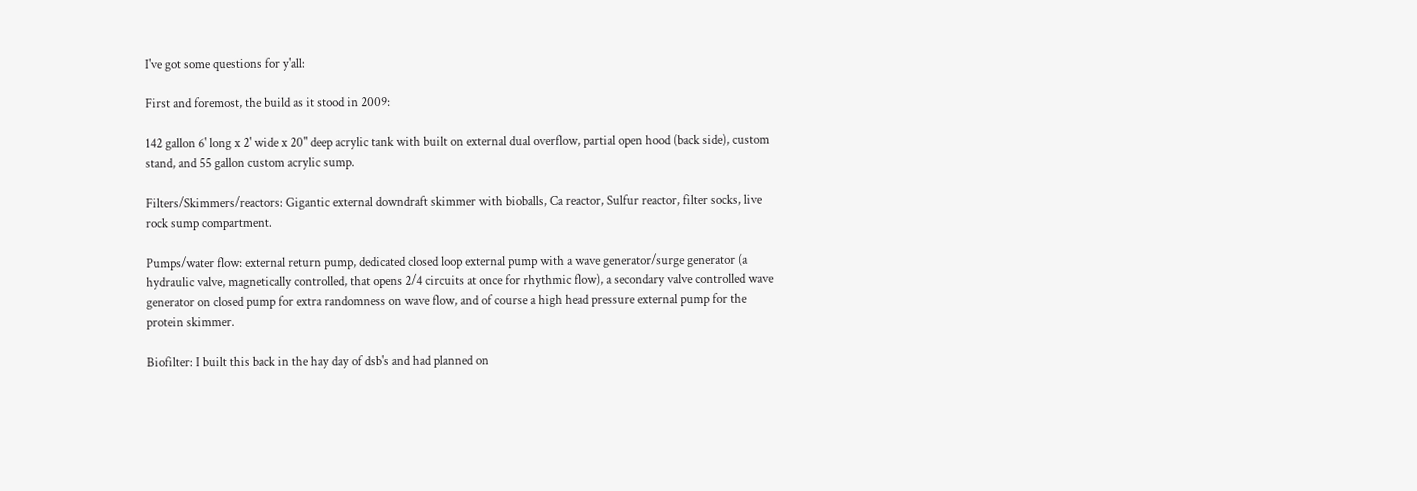I've got some questions for y'all:

First and foremost, the build as it stood in 2009:

142 gallon 6' long x 2' wide x 20" deep acrylic tank with built on external dual overflow, partial open hood (back side), custom stand, and 55 gallon custom acrylic sump.

Filters/Skimmers/reactors: Gigantic external downdraft skimmer with bioballs, Ca reactor, Sulfur reactor, filter socks, live rock sump compartment.

Pumps/water flow: external return pump, dedicated closed loop external pump with a wave generator/surge generator (a hydraulic valve, magnetically controlled, that opens 2/4 circuits at once for rhythmic flow), a secondary valve controlled wave generator on closed pump for extra randomness on wave flow, and of course a high head pressure external pump for the protein skimmer.

Biofilter: I built this back in the hay day of dsb's and had planned on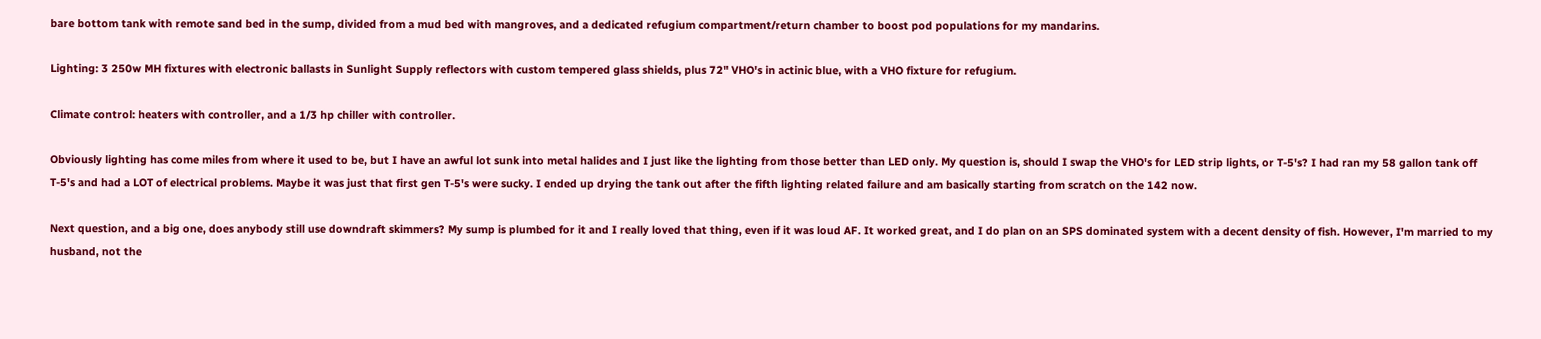bare bottom tank with remote sand bed in the sump, divided from a mud bed with mangroves, and a dedicated refugium compartment/return chamber to boost pod populations for my mandarins.

Lighting: 3 250w MH fixtures with electronic ballasts in Sunlight Supply reflectors with custom tempered glass shields, plus 72" VHO's in actinic blue, with a VHO fixture for refugium.

Climate control: heaters with controller, and a 1/3 hp chiller with controller.

Obviously lighting has come miles from where it used to be, but I have an awful lot sunk into metal halides and I just like the lighting from those better than LED only. My question is, should I swap the VHO's for LED strip lights, or T-5's? I had ran my 58 gallon tank off T-5's and had a LOT of electrical problems. Maybe it was just that first gen T-5's were sucky. I ended up drying the tank out after the fifth lighting related failure and am basically starting from scratch on the 142 now.

Next question, and a big one, does anybody still use downdraft skimmers? My sump is plumbed for it and I really loved that thing, even if it was loud AF. It worked great, and I do plan on an SPS dominated system with a decent density of fish. However, I'm married to my husband, not the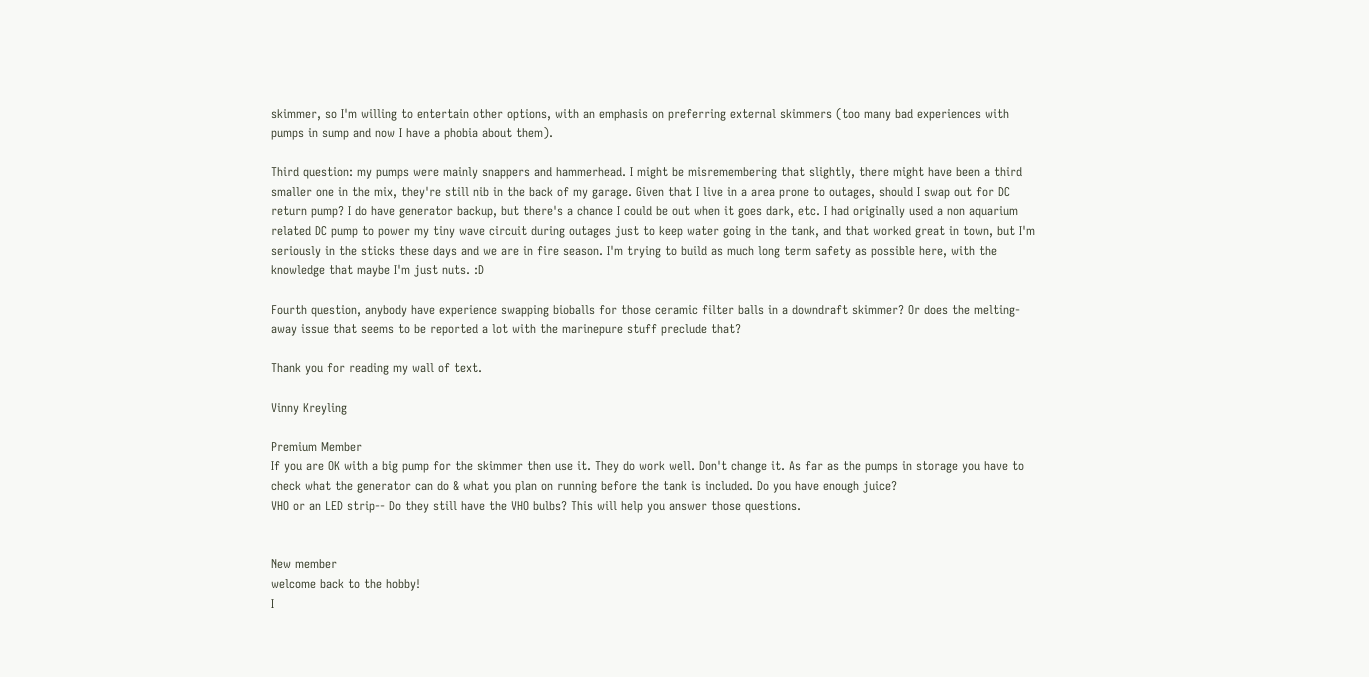skimmer, so I'm willing to entertain other options, with an emphasis on preferring external skimmers (too many bad experiences with pumps in sump and now I have a phobia about them).

Third question: my pumps were mainly snappers and hammerhead. I might be misremembering that slightly, there might have been a third smaller one in the mix, they're still nib in the back of my garage. Given that I live in a area prone to outages, should I swap out for DC return pump? I do have generator backup, but there's a chance I could be out when it goes dark, etc. I had originally used a non aquarium related DC pump to power my tiny wave circuit during outages just to keep water going in the tank, and that worked great in town, but I'm seriously in the sticks these days and we are in fire season. I'm trying to build as much long term safety as possible here, with the knowledge that maybe I'm just nuts. :D

Fourth question, anybody have experience swapping bioballs for those ceramic filter balls in a downdraft skimmer? Or does the melting-away issue that seems to be reported a lot with the marinepure stuff preclude that?

Thank you for reading my wall of text.

Vinny Kreyling

Premium Member
If you are OK with a big pump for the skimmer then use it. They do work well. Don't change it. As far as the pumps in storage you have to check what the generator can do & what you plan on running before the tank is included. Do you have enough juice?
VHO or an LED strip-- Do they still have the VHO bulbs? This will help you answer those questions.


New member
welcome back to the hobby!
I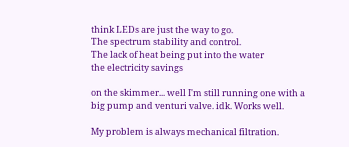think LEDs are just the way to go.
The spectrum stability and control.
The lack of heat being put into the water
the electricity savings

on the skimmer... well I'm still running one with a big pump and venturi valve. idk. Works well.

My problem is always mechanical filtration.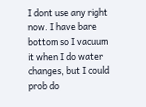I dont use any right now. I have bare bottom so I vacuum it when I do water changes, but I could prob do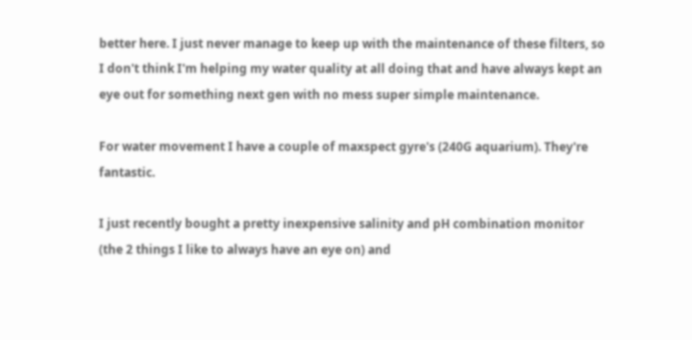better here. I just never manage to keep up with the maintenance of these filters, so I don't think I'm helping my water quality at all doing that and have always kept an eye out for something next gen with no mess super simple maintenance.

For water movement I have a couple of maxspect gyre's (240G aquarium). They're fantastic.

I just recently bought a pretty inexpensive salinity and pH combination monitor (the 2 things I like to always have an eye on) and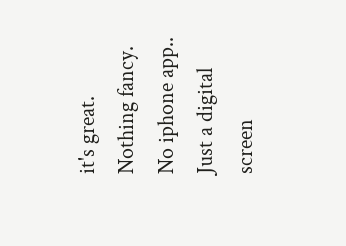it's great. Nothing fancy. No iphone app.. Just a digital screen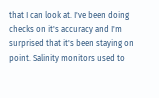that I can look at. I've been doing checks on it's accuracy and I'm surprised that it's been staying on point. Salinity monitors used to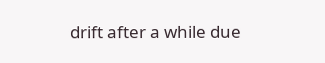drift after a while due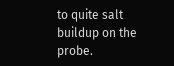to quite salt buildup on the probe.